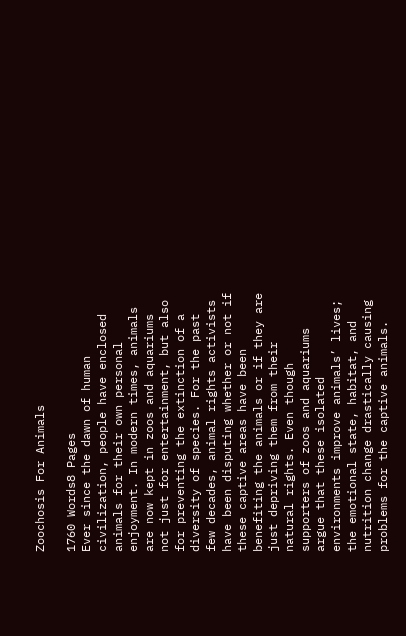Zoochosis For Animals

1760 Words8 Pages
Ever since the dawn of human civilization, people have enclosed animals for their own personal enjoyment. In modern times, animals are now kept in zoos and aquariums not just for entertainment, but also for preventing the extinction of a diversity of species. For the past few decades, animal rights activists have been disputing whether or not if these captive areas have been benefiting the animals or if they are just depriving them from their natural rights. Even though supporters of zoos and aquariums argue that these isolated environments improve animals’ lives; the emotional state, habitat, and nutrition change drastically causing problems for the captive animals.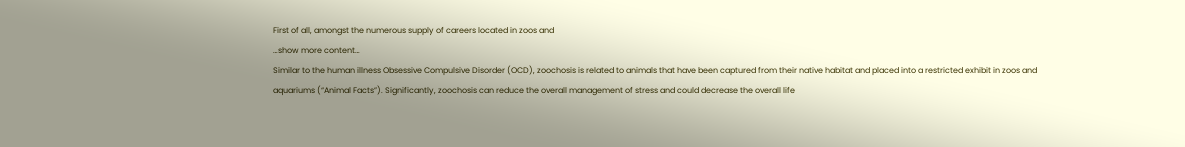First of all, amongst the numerous supply of careers located in zoos and
…show more content…
Similar to the human illness Obsessive Compulsive Disorder (OCD), zoochosis is related to animals that have been captured from their native habitat and placed into a restricted exhibit in zoos and aquariums (“Animal Facts”). Significantly, zoochosis can reduce the overall management of stress and could decrease the overall life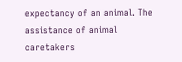expectancy of an animal. The assistance of animal caretakers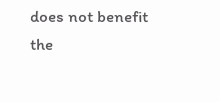does not benefit the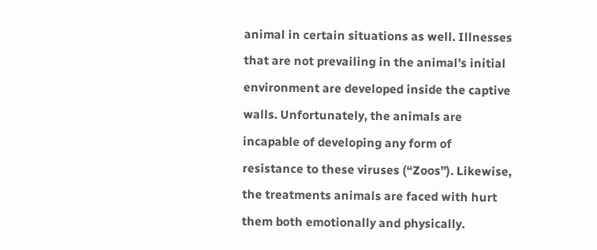animal in certain situations as well. Illnesses that are not prevailing in the animal’s initial environment are developed inside the captive walls. Unfortunately, the animals are incapable of developing any form of resistance to these viruses (“Zoos”). Likewise, the treatments animals are faced with hurt them both emotionally and physically.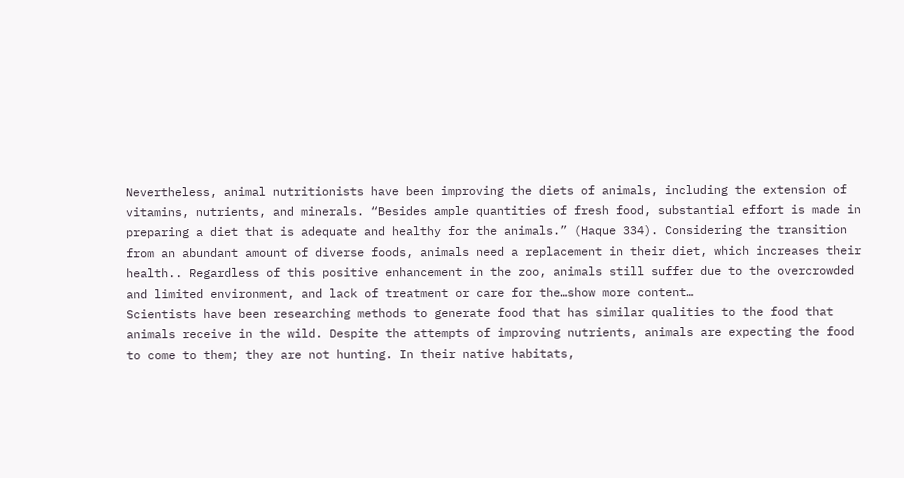Nevertheless, animal nutritionists have been improving the diets of animals, including the extension of vitamins, nutrients, and minerals. “Besides ample quantities of fresh food, substantial effort is made in preparing a diet that is adequate and healthy for the animals.” (Haque 334). Considering the transition from an abundant amount of diverse foods, animals need a replacement in their diet, which increases their health.. Regardless of this positive enhancement in the zoo, animals still suffer due to the overcrowded and limited environment, and lack of treatment or care for the…show more content…
Scientists have been researching methods to generate food that has similar qualities to the food that animals receive in the wild. Despite the attempts of improving nutrients, animals are expecting the food to come to them; they are not hunting. In their native habitats,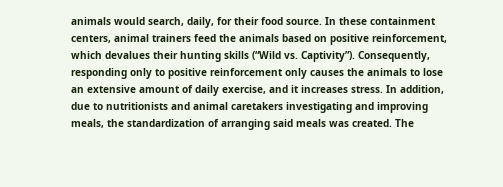animals would search, daily, for their food source. In these containment centers, animal trainers feed the animals based on positive reinforcement, which devalues their hunting skills (“Wild vs. Captivity”). Consequently, responding only to positive reinforcement only causes the animals to lose an extensive amount of daily exercise, and it increases stress. In addition, due to nutritionists and animal caretakers investigating and improving meals, the standardization of arranging said meals was created. The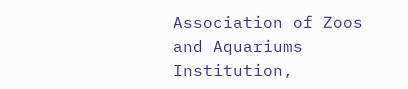Association of Zoos and Aquariums Institution,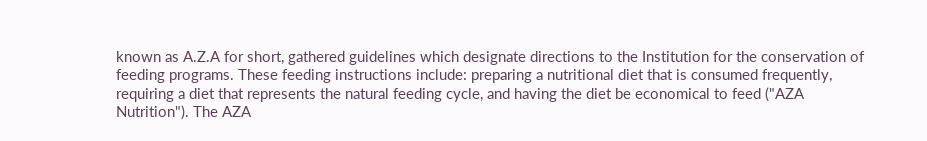known as A.Z.A for short, gathered guidelines which designate directions to the Institution for the conservation of feeding programs. These feeding instructions include: preparing a nutritional diet that is consumed frequently, requiring a diet that represents the natural feeding cycle, and having the diet be economical to feed ("AZA Nutrition"). The AZA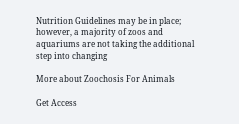Nutrition Guidelines may be in place; however, a majority of zoos and aquariums are not taking the additional step into changing

More about Zoochosis For Animals

Get Access